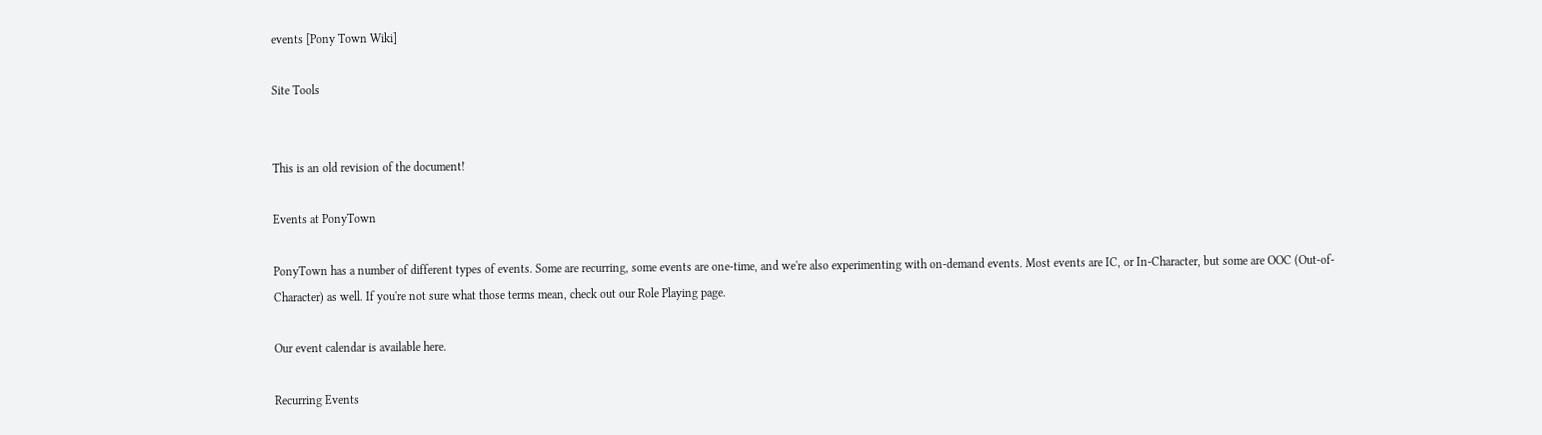events [Pony Town Wiki]

Site Tools


This is an old revision of the document!

Events at PonyTown

PonyTown has a number of different types of events. Some are recurring, some events are one-time, and we're also experimenting with on-demand events. Most events are IC, or In-Character, but some are OOC (Out-of-Character) as well. If you're not sure what those terms mean, check out our Role Playing page.

Our event calendar is available here.

Recurring Events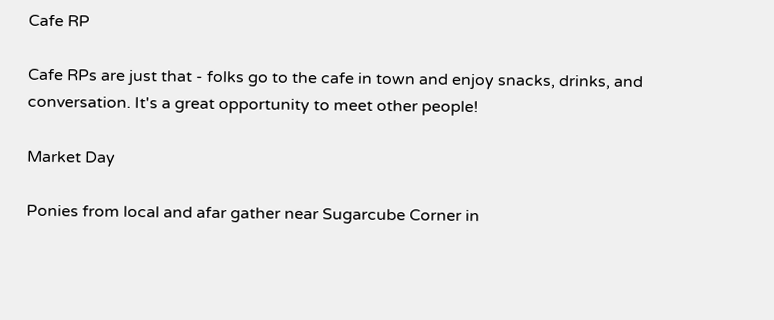Cafe RP

Cafe RPs are just that - folks go to the cafe in town and enjoy snacks, drinks, and conversation. It's a great opportunity to meet other people!

Market Day

Ponies from local and afar gather near Sugarcube Corner in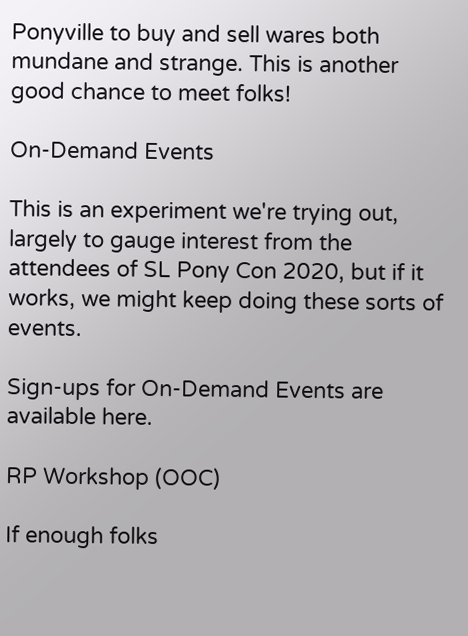Ponyville to buy and sell wares both mundane and strange. This is another good chance to meet folks!

On-Demand Events

This is an experiment we're trying out, largely to gauge interest from the attendees of SL Pony Con 2020, but if it works, we might keep doing these sorts of events.

Sign-ups for On-Demand Events are available here.

RP Workshop (OOC)

If enough folks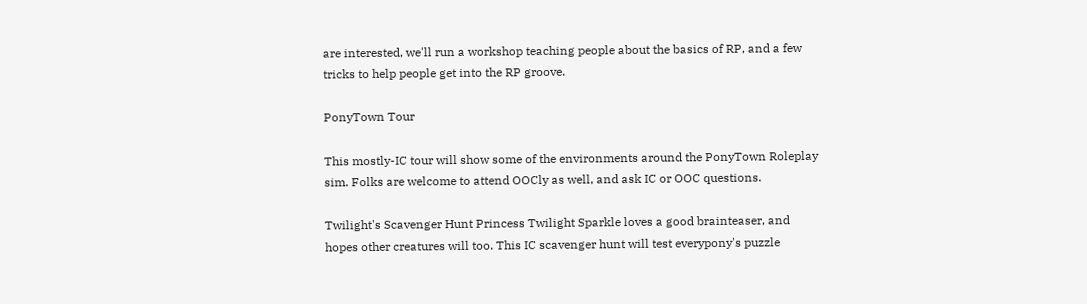are interested, we'll run a workshop teaching people about the basics of RP, and a few tricks to help people get into the RP groove.

PonyTown Tour

This mostly-IC tour will show some of the environments around the PonyTown Roleplay sim. Folks are welcome to attend OOCly as well, and ask IC or OOC questions.

Twilight's Scavenger Hunt Princess Twilight Sparkle loves a good brainteaser, and hopes other creatures will too. This IC scavenger hunt will test everypony's puzzle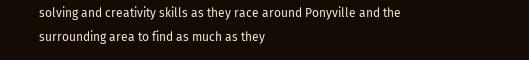solving and creativity skills as they race around Ponyville and the surrounding area to find as much as they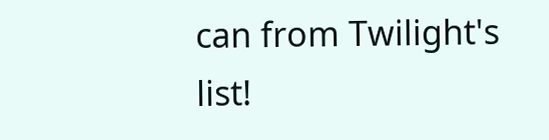can from Twilight's list!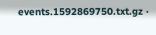events.1592869750.txt.gz ·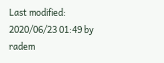Last modified: 2020/06/23 01:49 by radem